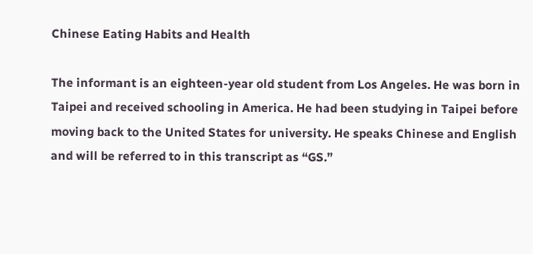Chinese Eating Habits and Health

The informant is an eighteen-year old student from Los Angeles. He was born in Taipei and received schooling in America. He had been studying in Taipei before moving back to the United States for university. He speaks Chinese and English and will be referred to in this transcript as “GS.”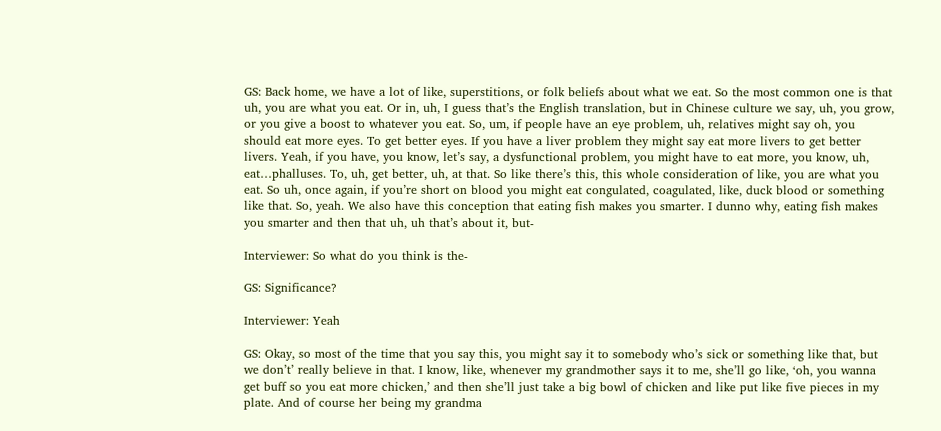GS: Back home, we have a lot of like, superstitions, or folk beliefs about what we eat. So the most common one is that uh, you are what you eat. Or in, uh, I guess that’s the English translation, but in Chinese culture we say, uh, you grow, or you give a boost to whatever you eat. So, um, if people have an eye problem, uh, relatives might say oh, you should eat more eyes. To get better eyes. If you have a liver problem they might say eat more livers to get better livers. Yeah, if you have, you know, let’s say, a dysfunctional problem, you might have to eat more, you know, uh, eat…phalluses. To, uh, get better, uh, at that. So like there’s this, this whole consideration of like, you are what you eat. So uh, once again, if you’re short on blood you might eat congulated, coagulated, like, duck blood or something like that. So, yeah. We also have this conception that eating fish makes you smarter. I dunno why, eating fish makes you smarter and then that uh, uh that’s about it, but-

Interviewer: So what do you think is the-

GS: Significance?

Interviewer: Yeah

GS: Okay, so most of the time that you say this, you might say it to somebody who’s sick or something like that, but we don’t’ really believe in that. I know, like, whenever my grandmother says it to me, she’ll go like, ‘oh, you wanna get buff so you eat more chicken,’ and then she’ll just take a big bowl of chicken and like put like five pieces in my plate. And of course her being my grandma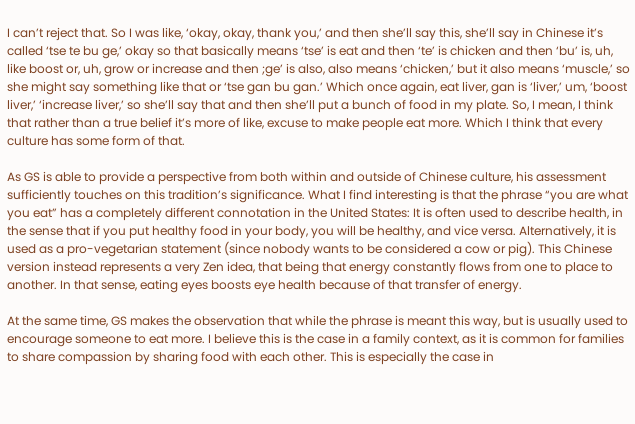I can’t reject that. So I was like, ‘okay, okay, thank you,’ and then she’ll say this, she’ll say in Chinese it’s called ‘tse te bu ge,’ okay so that basically means ‘tse’ is eat and then ‘te’ is chicken and then ‘bu’ is, uh, like boost or, uh, grow or increase and then ;ge’ is also, also means ‘chicken,’ but it also means ‘muscle,’ so she might say something like that or ‘tse gan bu gan.’ Which once again, eat liver, gan is ‘liver,’ um, ‘boost liver,’ ‘increase liver,’ so she’ll say that and then she’ll put a bunch of food in my plate. So, I mean, I think that rather than a true belief it’s more of like, excuse to make people eat more. Which I think that every culture has some form of that.

As GS is able to provide a perspective from both within and outside of Chinese culture, his assessment sufficiently touches on this tradition’s significance. What I find interesting is that the phrase “you are what you eat” has a completely different connotation in the United States: It is often used to describe health, in the sense that if you put healthy food in your body, you will be healthy, and vice versa. Alternatively, it is used as a pro-vegetarian statement (since nobody wants to be considered a cow or pig). This Chinese version instead represents a very Zen idea, that being that energy constantly flows from one to place to another. In that sense, eating eyes boosts eye health because of that transfer of energy.

At the same time, GS makes the observation that while the phrase is meant this way, but is usually used to encourage someone to eat more. I believe this is the case in a family context, as it is common for families to share compassion by sharing food with each other. This is especially the case in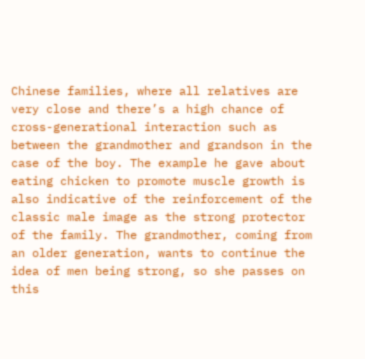Chinese families, where all relatives are very close and there’s a high chance of cross-generational interaction such as between the grandmother and grandson in the case of the boy. The example he gave about eating chicken to promote muscle growth is also indicative of the reinforcement of the classic male image as the strong protector of the family. The grandmother, coming from an older generation, wants to continue the idea of men being strong, so she passes on this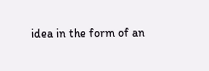idea in the form of an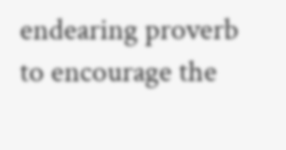endearing proverb to encourage the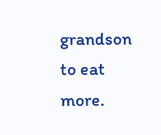grandson to eat more.